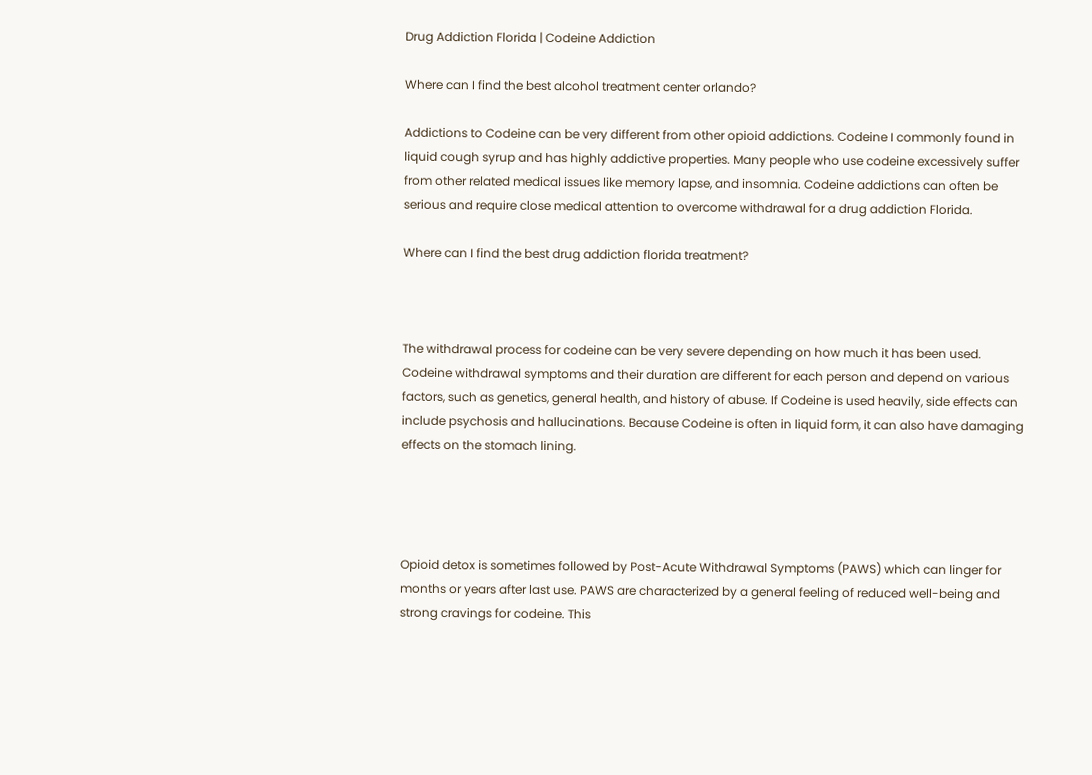Drug Addiction Florida | Codeine Addiction

Where can I find the best alcohol treatment center orlando?

Addictions to Codeine can be very different from other opioid addictions. Codeine I commonly found in liquid cough syrup and has highly addictive properties. Many people who use codeine excessively suffer from other related medical issues like memory lapse, and insomnia. Codeine addictions can often be serious and require close medical attention to overcome withdrawal for a drug addiction Florida.

Where can I find the best drug addiction florida treatment?



The withdrawal process for codeine can be very severe depending on how much it has been used. Codeine withdrawal symptoms and their duration are different for each person and depend on various factors, such as genetics, general health, and history of abuse. If Codeine is used heavily, side effects can include psychosis and hallucinations. Because Codeine is often in liquid form, it can also have damaging effects on the stomach lining.




Opioid detox is sometimes followed by Post-Acute Withdrawal Symptoms (PAWS) which can linger for months or years after last use. PAWS are characterized by a general feeling of reduced well-being and strong cravings for codeine. This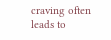craving often leads to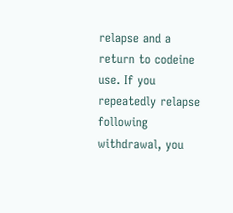relapse and a return to codeine use. If you repeatedly relapse following withdrawal, you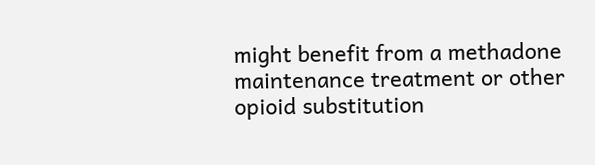might benefit from a methadone maintenance treatment or other opioid substitution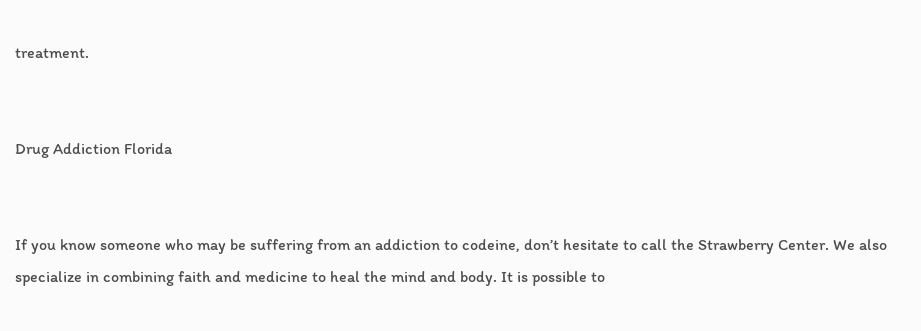treatment.


Drug Addiction Florida


If you know someone who may be suffering from an addiction to codeine, don’t hesitate to call the Strawberry Center. We also specialize in combining faith and medicine to heal the mind and body. It is possible to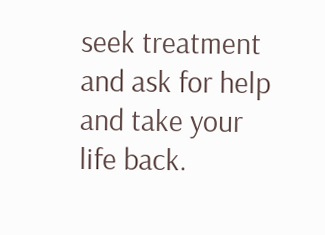seek treatment and ask for help and take your life back.